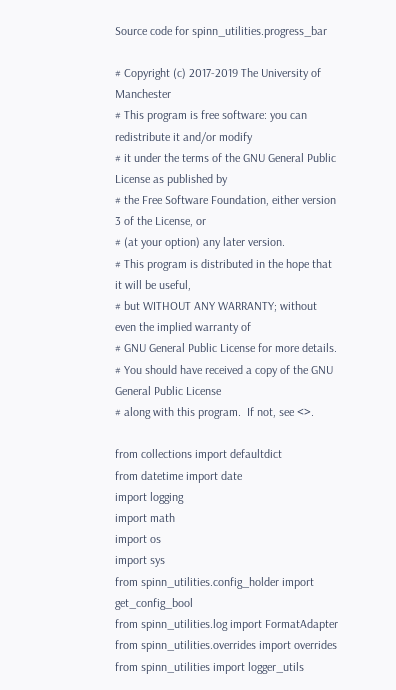Source code for spinn_utilities.progress_bar

# Copyright (c) 2017-2019 The University of Manchester
# This program is free software: you can redistribute it and/or modify
# it under the terms of the GNU General Public License as published by
# the Free Software Foundation, either version 3 of the License, or
# (at your option) any later version.
# This program is distributed in the hope that it will be useful,
# but WITHOUT ANY WARRANTY; without even the implied warranty of
# GNU General Public License for more details.
# You should have received a copy of the GNU General Public License
# along with this program.  If not, see <>.

from collections import defaultdict
from datetime import date
import logging
import math
import os
import sys
from spinn_utilities.config_holder import get_config_bool
from spinn_utilities.log import FormatAdapter
from spinn_utilities.overrides import overrides
from spinn_utilities import logger_utils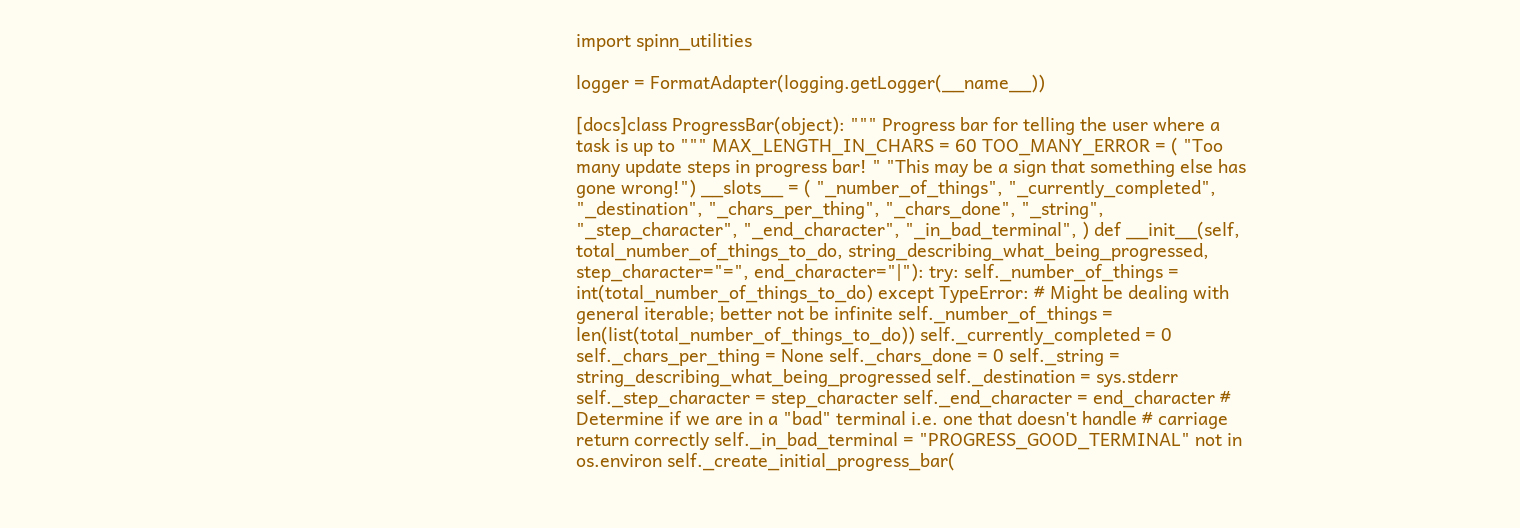import spinn_utilities

logger = FormatAdapter(logging.getLogger(__name__))

[docs]class ProgressBar(object): """ Progress bar for telling the user where a task is up to """ MAX_LENGTH_IN_CHARS = 60 TOO_MANY_ERROR = ( "Too many update steps in progress bar! " "This may be a sign that something else has gone wrong!") __slots__ = ( "_number_of_things", "_currently_completed", "_destination", "_chars_per_thing", "_chars_done", "_string", "_step_character", "_end_character", "_in_bad_terminal", ) def __init__(self, total_number_of_things_to_do, string_describing_what_being_progressed, step_character="=", end_character="|"): try: self._number_of_things = int(total_number_of_things_to_do) except TypeError: # Might be dealing with general iterable; better not be infinite self._number_of_things = len(list(total_number_of_things_to_do)) self._currently_completed = 0 self._chars_per_thing = None self._chars_done = 0 self._string = string_describing_what_being_progressed self._destination = sys.stderr self._step_character = step_character self._end_character = end_character # Determine if we are in a "bad" terminal i.e. one that doesn't handle # carriage return correctly self._in_bad_terminal = "PROGRESS_GOOD_TERMINAL" not in os.environ self._create_initial_progress_bar(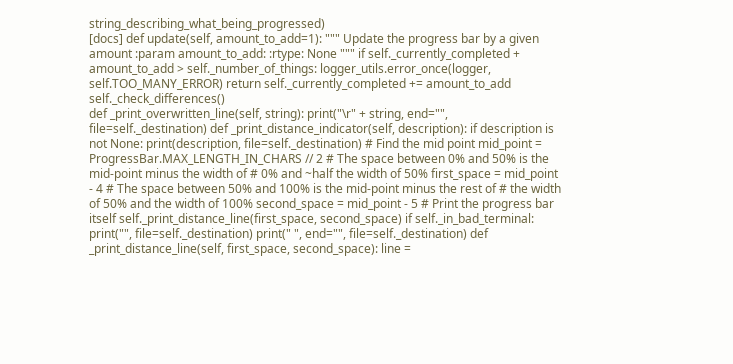string_describing_what_being_progressed)
[docs] def update(self, amount_to_add=1): """ Update the progress bar by a given amount :param amount_to_add: :rtype: None """ if self._currently_completed + amount_to_add > self._number_of_things: logger_utils.error_once(logger, self.TOO_MANY_ERROR) return self._currently_completed += amount_to_add self._check_differences()
def _print_overwritten_line(self, string): print("\r" + string, end="", file=self._destination) def _print_distance_indicator(self, description): if description is not None: print(description, file=self._destination) # Find the mid point mid_point = ProgressBar.MAX_LENGTH_IN_CHARS // 2 # The space between 0% and 50% is the mid-point minus the width of # 0% and ~half the width of 50% first_space = mid_point - 4 # The space between 50% and 100% is the mid-point minus the rest of # the width of 50% and the width of 100% second_space = mid_point - 5 # Print the progress bar itself self._print_distance_line(first_space, second_space) if self._in_bad_terminal: print("", file=self._destination) print(" ", end="", file=self._destination) def _print_distance_line(self, first_space, second_space): line =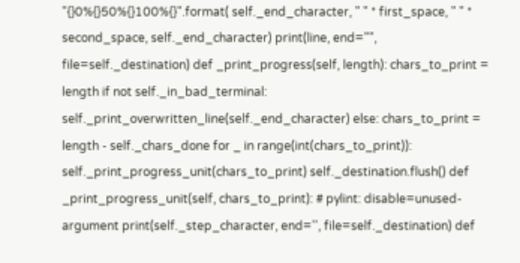"{}0%{}50%{}100%{}".format( self._end_character, " " * first_space, " " * second_space, self._end_character) print(line, end="", file=self._destination) def _print_progress(self, length): chars_to_print = length if not self._in_bad_terminal: self._print_overwritten_line(self._end_character) else: chars_to_print = length - self._chars_done for _ in range(int(chars_to_print)): self._print_progress_unit(chars_to_print) self._destination.flush() def _print_progress_unit(self, chars_to_print): # pylint: disable=unused-argument print(self._step_character, end='', file=self._destination) def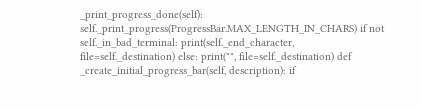_print_progress_done(self): self._print_progress(ProgressBar.MAX_LENGTH_IN_CHARS) if not self._in_bad_terminal: print(self._end_character, file=self._destination) else: print("", file=self._destination) def _create_initial_progress_bar(self, description): if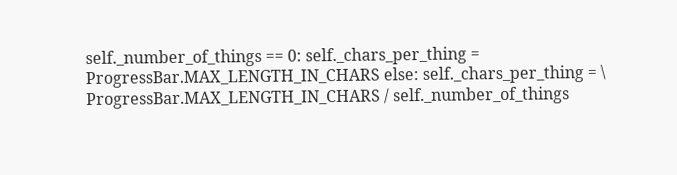self._number_of_things == 0: self._chars_per_thing = ProgressBar.MAX_LENGTH_IN_CHARS else: self._chars_per_thing = \ ProgressBar.MAX_LENGTH_IN_CHARS / self._number_of_things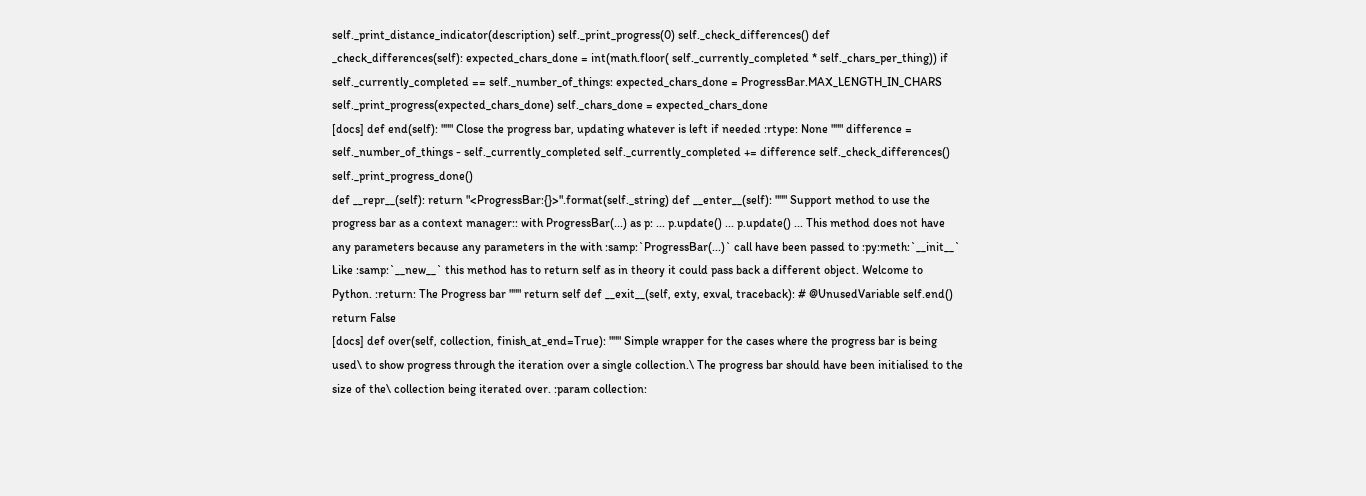self._print_distance_indicator(description) self._print_progress(0) self._check_differences() def _check_differences(self): expected_chars_done = int(math.floor( self._currently_completed * self._chars_per_thing)) if self._currently_completed == self._number_of_things: expected_chars_done = ProgressBar.MAX_LENGTH_IN_CHARS self._print_progress(expected_chars_done) self._chars_done = expected_chars_done
[docs] def end(self): """ Close the progress bar, updating whatever is left if needed :rtype: None """ difference = self._number_of_things - self._currently_completed self._currently_completed += difference self._check_differences() self._print_progress_done()
def __repr__(self): return "<ProgressBar:{}>".format(self._string) def __enter__(self): """ Support method to use the progress bar as a context manager:: with ProgressBar(...) as p: ... p.update() ... p.update() ... This method does not have any parameters because any parameters in the with :samp:`ProgressBar(...)` call have been passed to :py:meth:`__init__` Like :samp:`__new__` this method has to return self as in theory it could pass back a different object. Welcome to Python. :return: The Progress bar """ return self def __exit__(self, exty, exval, traceback): # @UnusedVariable self.end() return False
[docs] def over(self, collection, finish_at_end=True): """ Simple wrapper for the cases where the progress bar is being used\ to show progress through the iteration over a single collection.\ The progress bar should have been initialised to the size of the\ collection being iterated over. :param collection: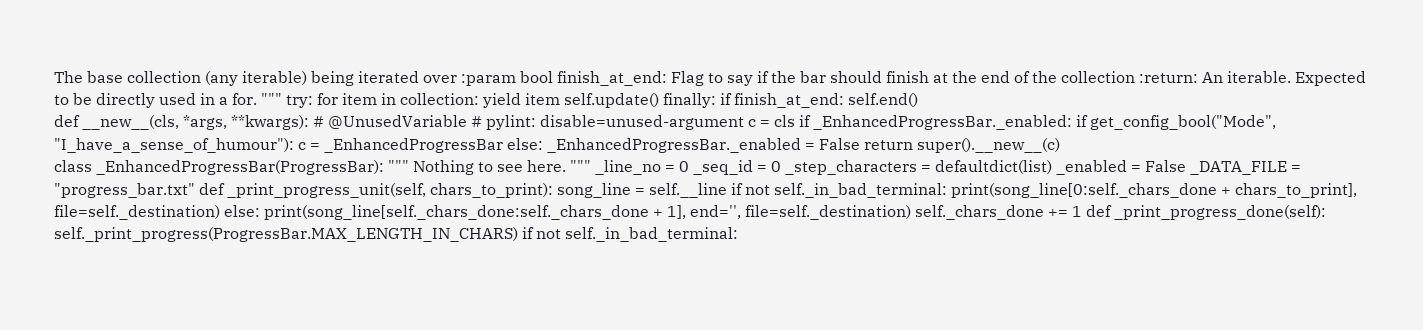The base collection (any iterable) being iterated over :param bool finish_at_end: Flag to say if the bar should finish at the end of the collection :return: An iterable. Expected to be directly used in a for. """ try: for item in collection: yield item self.update() finally: if finish_at_end: self.end()
def __new__(cls, *args, **kwargs): # @UnusedVariable # pylint: disable=unused-argument c = cls if _EnhancedProgressBar._enabled: if get_config_bool("Mode", "I_have_a_sense_of_humour"): c = _EnhancedProgressBar else: _EnhancedProgressBar._enabled = False return super().__new__(c)
class _EnhancedProgressBar(ProgressBar): """ Nothing to see here. """ _line_no = 0 _seq_id = 0 _step_characters = defaultdict(list) _enabled = False _DATA_FILE = "progress_bar.txt" def _print_progress_unit(self, chars_to_print): song_line = self.__line if not self._in_bad_terminal: print(song_line[0:self._chars_done + chars_to_print], file=self._destination) else: print(song_line[self._chars_done:self._chars_done + 1], end='', file=self._destination) self._chars_done += 1 def _print_progress_done(self): self._print_progress(ProgressBar.MAX_LENGTH_IN_CHARS) if not self._in_bad_terminal: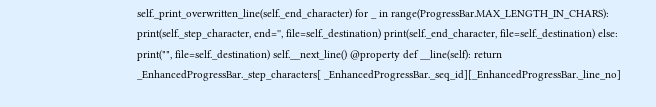self._print_overwritten_line(self._end_character) for _ in range(ProgressBar.MAX_LENGTH_IN_CHARS): print(self._step_character, end='', file=self._destination) print(self._end_character, file=self._destination) else: print("", file=self._destination) self.__next_line() @property def __line(self): return _EnhancedProgressBar._step_characters[ _EnhancedProgressBar._seq_id][_EnhancedProgressBar._line_no]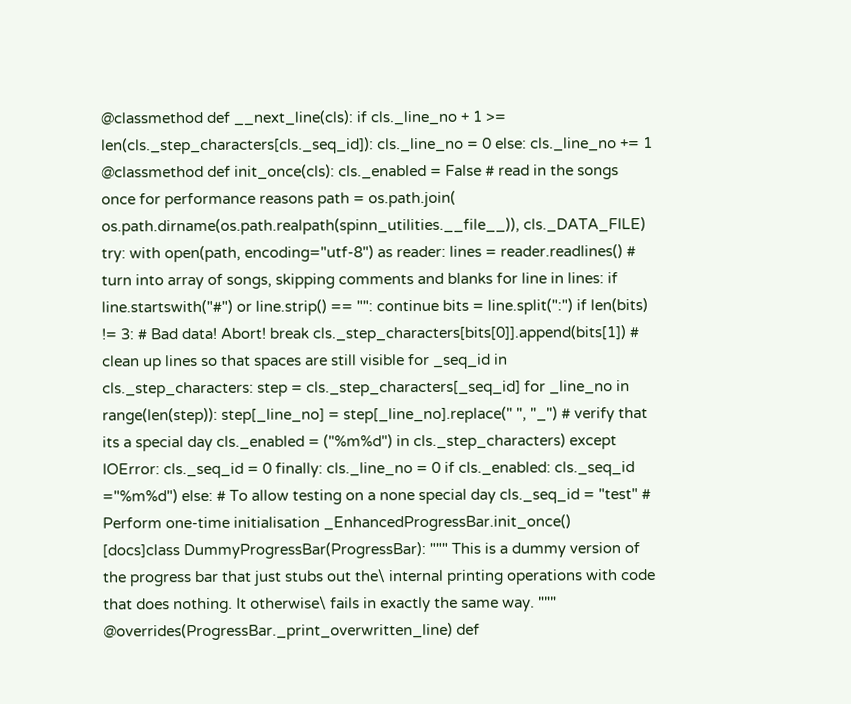@classmethod def __next_line(cls): if cls._line_no + 1 >= len(cls._step_characters[cls._seq_id]): cls._line_no = 0 else: cls._line_no += 1 @classmethod def init_once(cls): cls._enabled = False # read in the songs once for performance reasons path = os.path.join( os.path.dirname(os.path.realpath(spinn_utilities.__file__)), cls._DATA_FILE) try: with open(path, encoding="utf-8") as reader: lines = reader.readlines() # turn into array of songs, skipping comments and blanks for line in lines: if line.startswith("#") or line.strip() == "": continue bits = line.split(":") if len(bits) != 3: # Bad data! Abort! break cls._step_characters[bits[0]].append(bits[1]) # clean up lines so that spaces are still visible for _seq_id in cls._step_characters: step = cls._step_characters[_seq_id] for _line_no in range(len(step)): step[_line_no] = step[_line_no].replace(" ", "_") # verify that its a special day cls._enabled = ("%m%d") in cls._step_characters) except IOError: cls._seq_id = 0 finally: cls._line_no = 0 if cls._enabled: cls._seq_id ="%m%d") else: # To allow testing on a none special day cls._seq_id = "test" # Perform one-time initialisation _EnhancedProgressBar.init_once()
[docs]class DummyProgressBar(ProgressBar): """ This is a dummy version of the progress bar that just stubs out the\ internal printing operations with code that does nothing. It otherwise\ fails in exactly the same way. """ @overrides(ProgressBar._print_overwritten_line) def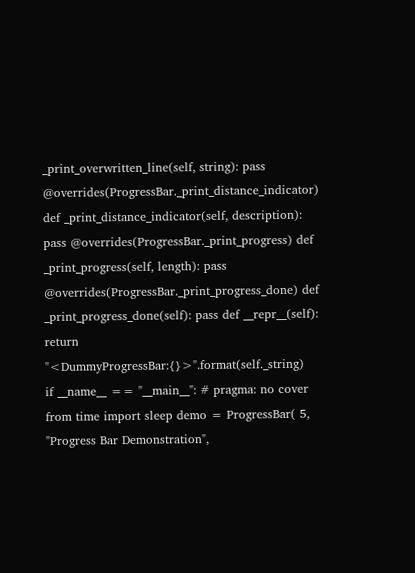_print_overwritten_line(self, string): pass @overrides(ProgressBar._print_distance_indicator) def _print_distance_indicator(self, description): pass @overrides(ProgressBar._print_progress) def _print_progress(self, length): pass @overrides(ProgressBar._print_progress_done) def _print_progress_done(self): pass def __repr__(self): return "<DummyProgressBar:{}>".format(self._string)
if __name__ == "__main__": # pragma: no cover from time import sleep demo = ProgressBar( 5, "Progress Bar Demonstration",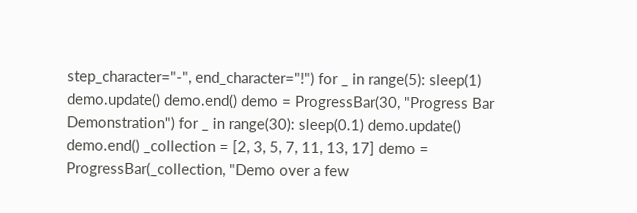step_character="-", end_character="!") for _ in range(5): sleep(1) demo.update() demo.end() demo = ProgressBar(30, "Progress Bar Demonstration") for _ in range(30): sleep(0.1) demo.update() demo.end() _collection = [2, 3, 5, 7, 11, 13, 17] demo = ProgressBar(_collection, "Demo over a few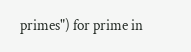primes") for prime in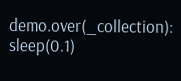demo.over(_collection): sleep(0.1)